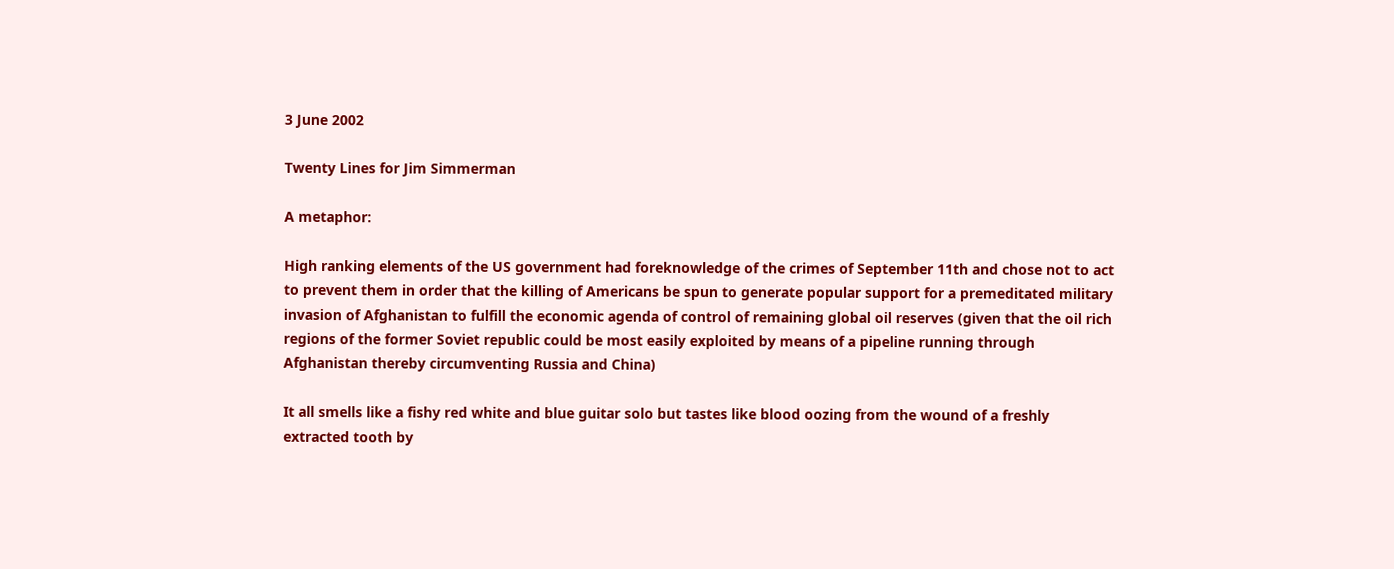3 June 2002

Twenty Lines for Jim Simmerman

A metaphor:

High ranking elements of the US government had foreknowledge of the crimes of September 11th and chose not to act to prevent them in order that the killing of Americans be spun to generate popular support for a premeditated military invasion of Afghanistan to fulfill the economic agenda of control of remaining global oil reserves (given that the oil rich regions of the former Soviet republic could be most easily exploited by means of a pipeline running through Afghanistan thereby circumventing Russia and China)

It all smells like a fishy red white and blue guitar solo but tastes like blood oozing from the wound of a freshly extracted tooth by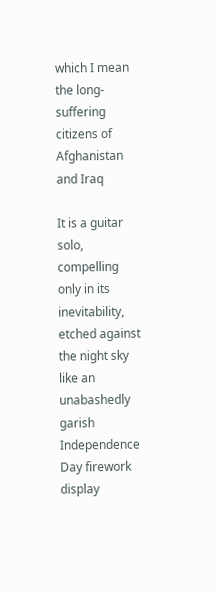which I mean the long-suffering citizens of Afghanistan and Iraq

It is a guitar solo, compelling only in its inevitability, etched against the night sky like an unabashedly garish Independence Day firework display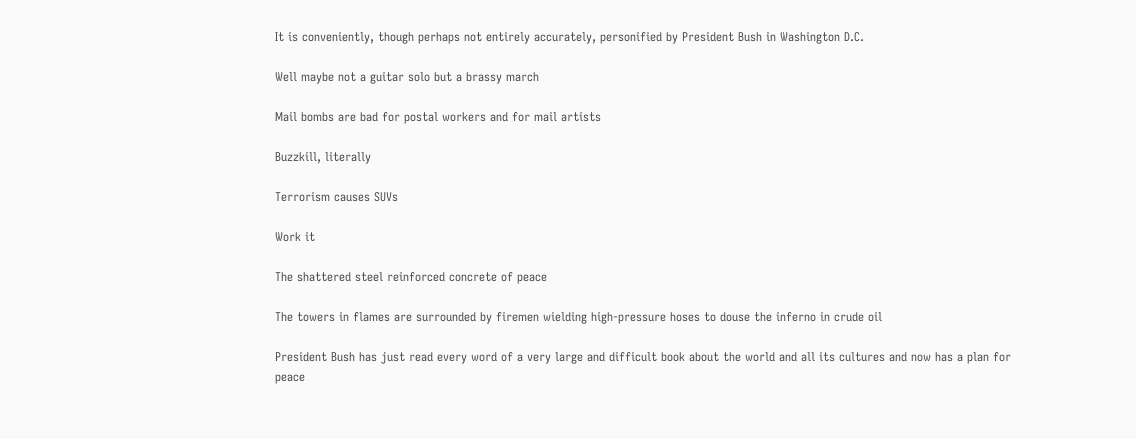It is conveniently, though perhaps not entirely accurately, personified by President Bush in Washington D.C.

Well maybe not a guitar solo but a brassy march

Mail bombs are bad for postal workers and for mail artists

Buzzkill, literally

Terrorism causes SUVs

Work it

The shattered steel reinforced concrete of peace

The towers in flames are surrounded by firemen wielding high-pressure hoses to douse the inferno in crude oil

President Bush has just read every word of a very large and difficult book about the world and all its cultures and now has a plan for peace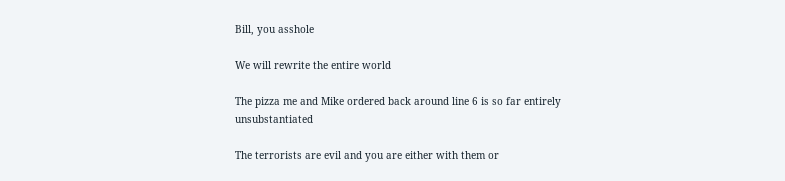Bill, you asshole

We will rewrite the entire world

The pizza me and Mike ordered back around line 6 is so far entirely unsubstantiated

The terrorists are evil and you are either with them or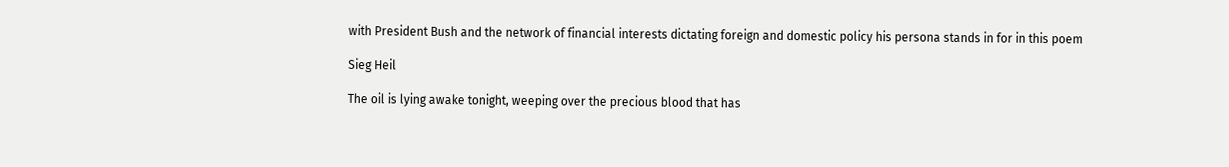with President Bush and the network of financial interests dictating foreign and domestic policy his persona stands in for in this poem

Sieg Heil

The oil is lying awake tonight, weeping over the precious blood that has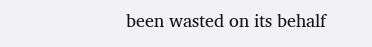been wasted on its behalf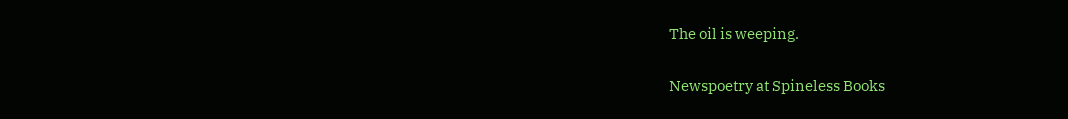The oil is weeping.

Newspoetry at Spineless Books